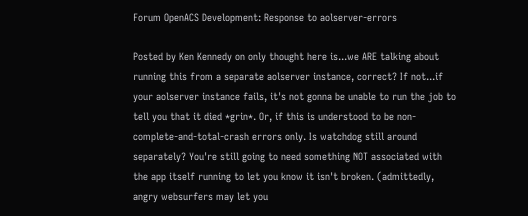Forum OpenACS Development: Response to aolserver-errors

Posted by Ken Kennedy on only thought here is...we ARE talking about running this from a separate aolserver instance, correct? If not...if your aolserver instance fails, it's not gonna be unable to run the job to tell you that it died *grin*. Or, if this is understood to be non-complete-and-total-crash errors only. Is watchdog still around separately? You're still going to need something NOT associated with the app itself running to let you know it isn't broken. (admittedly, angry websurfers may let you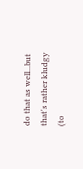do that as well...but that's rather kludgy (to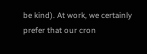be kind). At work, we certainly prefer that our cron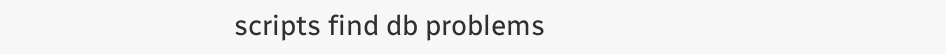scripts find db problems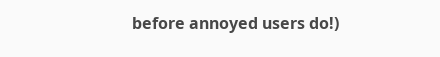before annoyed users do!)